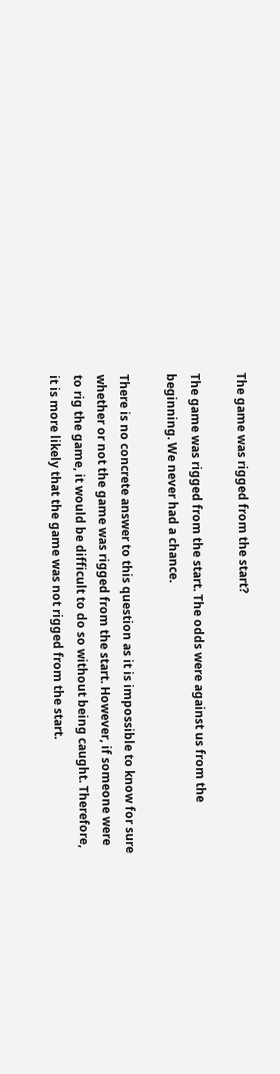The game was rigged from the start?

The game was rigged from the start. The odds were against us from the beginning. We never had a chance.

There is no concrete answer to this question as it is impossible to know for sure whether or not the game was rigged from the start. However, if someone were to rig the game, it would be difficult to do so without being caught. Therefore, it is more likely that the game was not rigged from the start.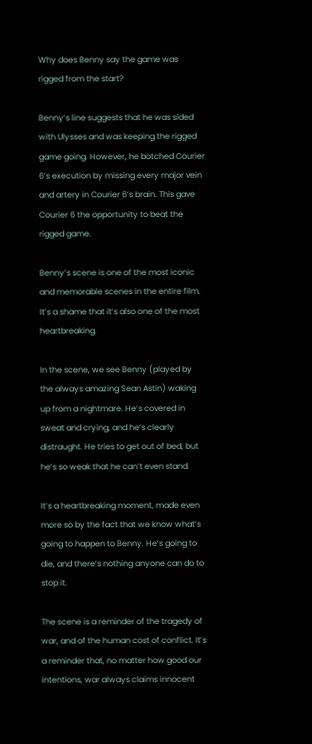Why does Benny say the game was rigged from the start?

Benny’s line suggests that he was sided with Ulysses and was keeping the rigged game going. However, he botched Courier 6’s execution by missing every major vein and artery in Courier 6’s brain. This gave Courier 6 the opportunity to beat the rigged game.

Benny’s scene is one of the most iconic and memorable scenes in the entire film. It’s a shame that it’s also one of the most heartbreaking.

In the scene, we see Benny (played by the always amazing Sean Astin) waking up from a nightmare. He’s covered in sweat and crying, and he’s clearly distraught. He tries to get out of bed, but he’s so weak that he can’t even stand.

It’s a heartbreaking moment, made even more so by the fact that we know what’s going to happen to Benny. He’s going to die, and there’s nothing anyone can do to stop it.

The scene is a reminder of the tragedy of war, and of the human cost of conflict. It’s a reminder that, no matter how good our intentions, war always claims innocent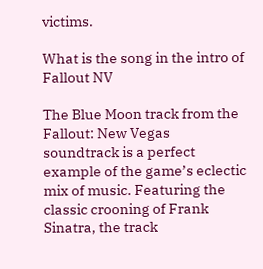victims.

What is the song in the intro of Fallout NV

The Blue Moon track from the Fallout: New Vegas soundtrack is a perfect example of the game’s eclectic mix of music. Featuring the classic crooning of Frank Sinatra, the track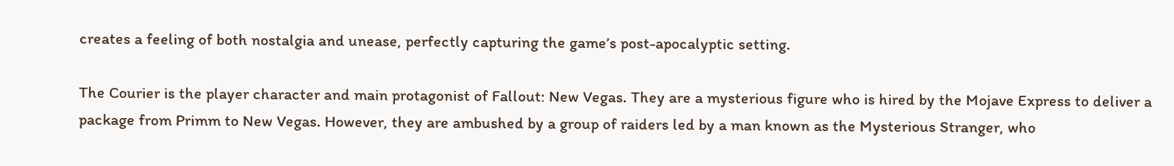creates a feeling of both nostalgia and unease, perfectly capturing the game’s post-apocalyptic setting.

The Courier is the player character and main protagonist of Fallout: New Vegas. They are a mysterious figure who is hired by the Mojave Express to deliver a package from Primm to New Vegas. However, they are ambushed by a group of raiders led by a man known as the Mysterious Stranger, who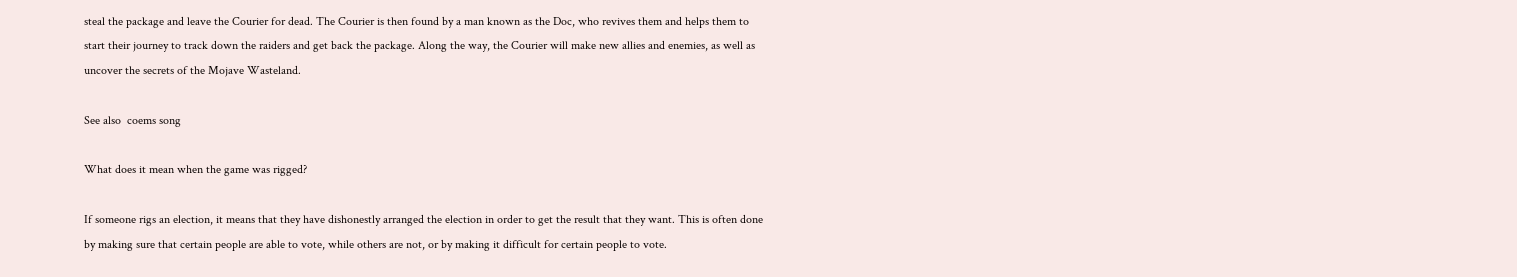steal the package and leave the Courier for dead. The Courier is then found by a man known as the Doc, who revives them and helps them to start their journey to track down the raiders and get back the package. Along the way, the Courier will make new allies and enemies, as well as uncover the secrets of the Mojave Wasteland.

See also  coems song

What does it mean when the game was rigged?

If someone rigs an election, it means that they have dishonestly arranged the election in order to get the result that they want. This is often done by making sure that certain people are able to vote, while others are not, or by making it difficult for certain people to vote.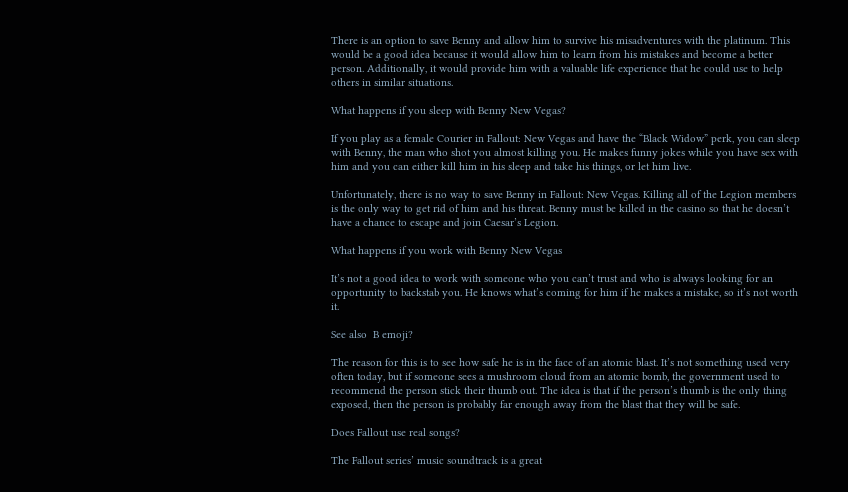There is an option to save Benny and allow him to survive his misadventures with the platinum. This would be a good idea because it would allow him to learn from his mistakes and become a better person. Additionally, it would provide him with a valuable life experience that he could use to help others in similar situations.

What happens if you sleep with Benny New Vegas?

If you play as a female Courier in Fallout: New Vegas and have the “Black Widow” perk, you can sleep with Benny, the man who shot you almost killing you. He makes funny jokes while you have sex with him and you can either kill him in his sleep and take his things, or let him live.

Unfortunately, there is no way to save Benny in Fallout: New Vegas. Killing all of the Legion members is the only way to get rid of him and his threat. Benny must be killed in the casino so that he doesn’t have a chance to escape and join Caesar’s Legion.

What happens if you work with Benny New Vegas

It’s not a good idea to work with someone who you can’t trust and who is always looking for an opportunity to backstab you. He knows what’s coming for him if he makes a mistake, so it’s not worth it.

See also  B emoji?

The reason for this is to see how safe he is in the face of an atomic blast. It’s not something used very often today, but if someone sees a mushroom cloud from an atomic bomb, the government used to recommend the person stick their thumb out. The idea is that if the person’s thumb is the only thing exposed, then the person is probably far enough away from the blast that they will be safe.

Does Fallout use real songs?

The Fallout series’ music soundtrack is a great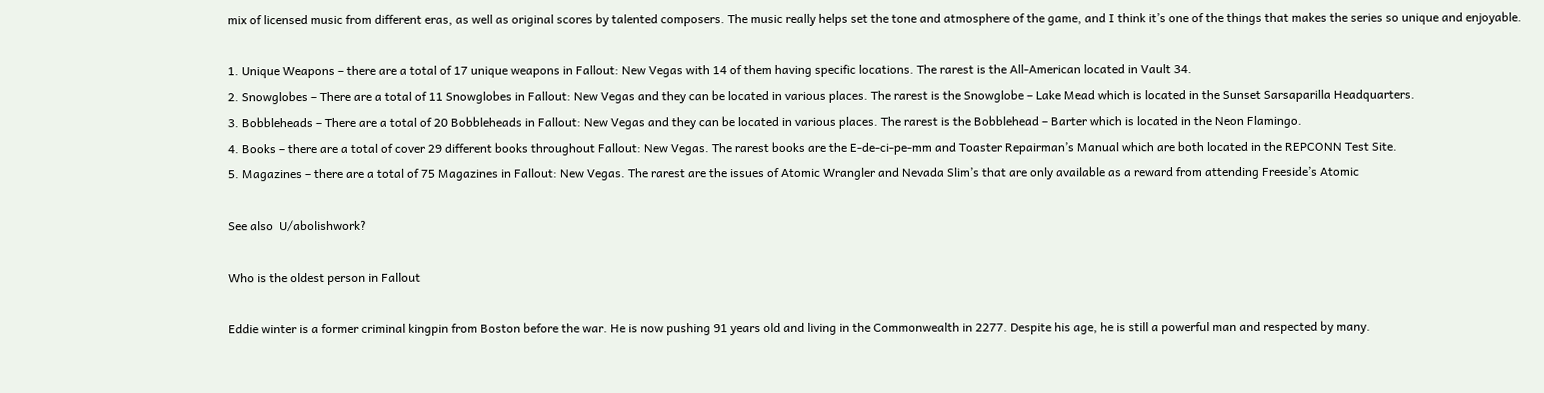mix of licensed music from different eras, as well as original scores by talented composers. The music really helps set the tone and atmosphere of the game, and I think it’s one of the things that makes the series so unique and enjoyable.

1. Unique Weapons – there are a total of 17 unique weapons in Fallout: New Vegas with 14 of them having specific locations. The rarest is the All-American located in Vault 34.
2. Snowglobes – There are a total of 11 Snowglobes in Fallout: New Vegas and they can be located in various places. The rarest is the Snowglobe – Lake Mead which is located in the Sunset Sarsaparilla Headquarters.
3. Bobbleheads – There are a total of 20 Bobbleheads in Fallout: New Vegas and they can be located in various places. The rarest is the Bobblehead – Barter which is located in the Neon Flamingo.
4. Books – there are a total of cover 29 different books throughout Fallout: New Vegas. The rarest books are the E-de-ci-pe-mm and Toaster Repairman’s Manual which are both located in the REPCONN Test Site.
5. Magazines – there are a total of 75 Magazines in Fallout: New Vegas. The rarest are the issues of Atomic Wrangler and Nevada Slim’s that are only available as a reward from attending Freeside’s Atomic

See also  U/abolishwork?

Who is the oldest person in Fallout

Eddie winter is a former criminal kingpin from Boston before the war. He is now pushing 91 years old and living in the Commonwealth in 2277. Despite his age, he is still a powerful man and respected by many.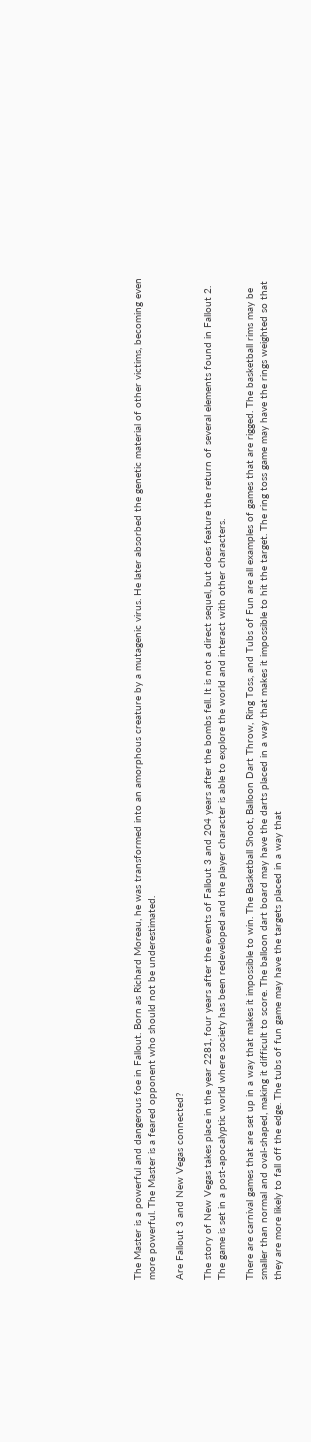The Master is a powerful and dangerous foe in Fallout. Born as Richard Moreau, he was transformed into an amorphous creature by a mutagenic virus. He later absorbed the genetic material of other victims, becoming even more powerful. The Master is a feared opponent who should not be underestimated.

Are Fallout 3 and New Vegas connected?

The story of New Vegas takes place in the year 2281, four years after the events of Fallout 3 and 204 years after the bombs fell. It is not a direct sequel, but does feature the return of several elements found in Fallout 2. The game is set in a post-apocalyptic world where society has been redeveloped and the player character is able to explore the world and interact with other characters.

There are carnival games that are set up in a way that makes it impossible to win. The Basketball Shoot, Balloon Dart Throw, Ring Toss, and Tubs of Fun are all examples of games that are rigged. The basketball rims may be smaller than normal and oval-shaped, making it difficult to score. The balloon dart board may have the darts placed in a way that makes it impossible to hit the target. The ring toss game may have the rings weighted so that they are more likely to fall off the edge. The tubs of fun game may have the targets placed in a way that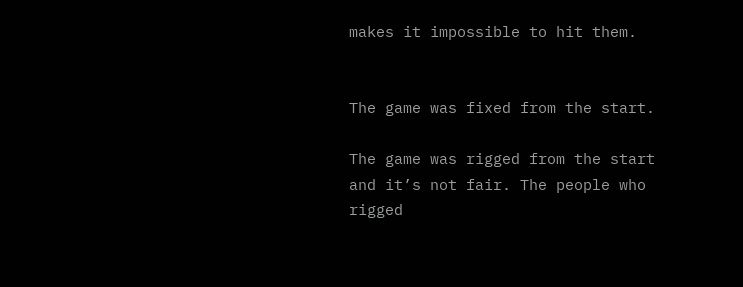makes it impossible to hit them.


The game was fixed from the start.

The game was rigged from the start and it’s not fair. The people who rigged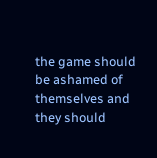the game should be ashamed of themselves and they should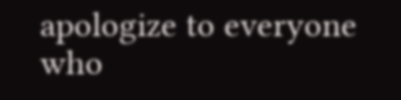apologize to everyone who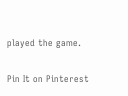played the game.

Pin It on Pinterest